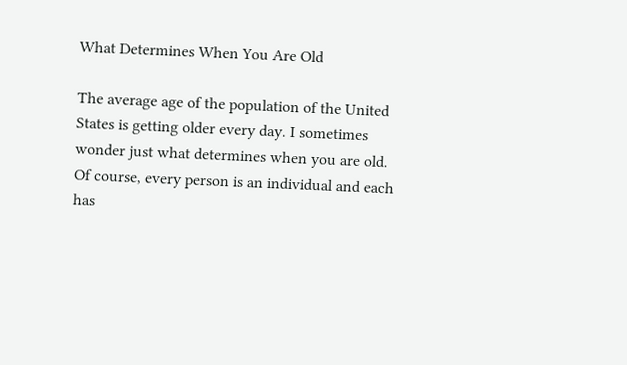What Determines When You Are Old

The average age of the population of the United States is getting older every day. I sometimes wonder just what determines when you are old. Of course, every person is an individual and each has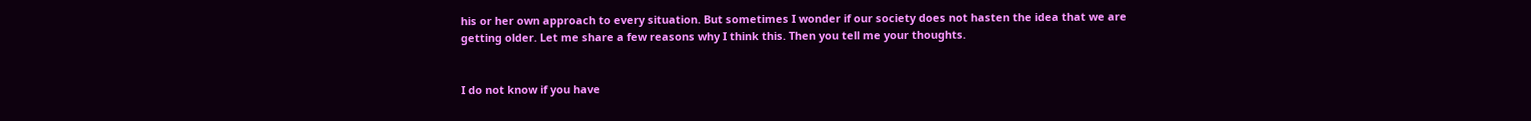his or her own approach to every situation. But sometimes I wonder if our society does not hasten the idea that we are getting older. Let me share a few reasons why I think this. Then you tell me your thoughts.


I do not know if you have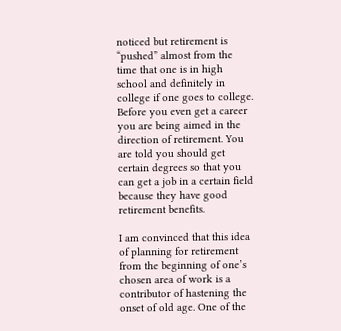noticed but retirement is “pushed” almost from the time that one is in high school and definitely in college if one goes to college. Before you even get a career you are being aimed in the direction of retirement. You are told you should get certain degrees so that you can get a job in a certain field because they have good retirement benefits.

I am convinced that this idea of planning for retirement from the beginning of one’s chosen area of work is a contributor of hastening the onset of old age. One of the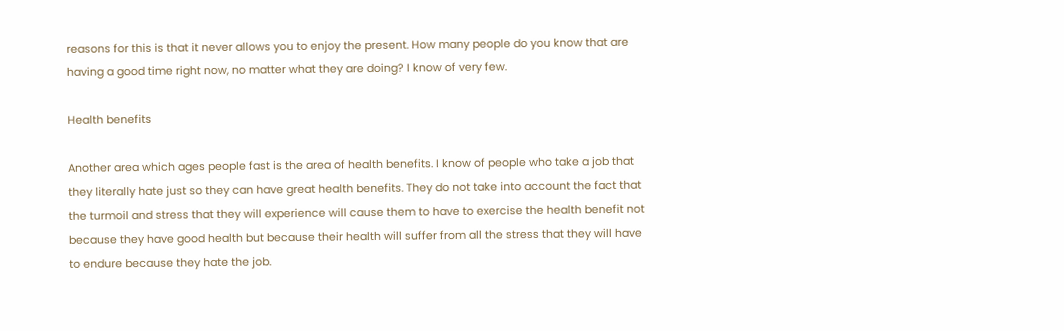reasons for this is that it never allows you to enjoy the present. How many people do you know that are having a good time right now, no matter what they are doing? I know of very few.

Health benefits

Another area which ages people fast is the area of health benefits. I know of people who take a job that they literally hate just so they can have great health benefits. They do not take into account the fact that the turmoil and stress that they will experience will cause them to have to exercise the health benefit not because they have good health but because their health will suffer from all the stress that they will have to endure because they hate the job.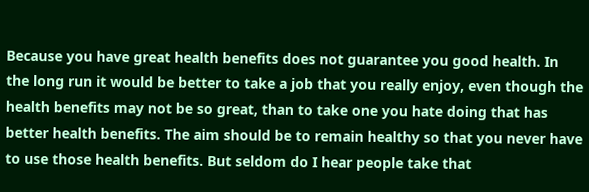Because you have great health benefits does not guarantee you good health. In the long run it would be better to take a job that you really enjoy, even though the health benefits may not be so great, than to take one you hate doing that has better health benefits. The aim should be to remain healthy so that you never have to use those health benefits. But seldom do I hear people take that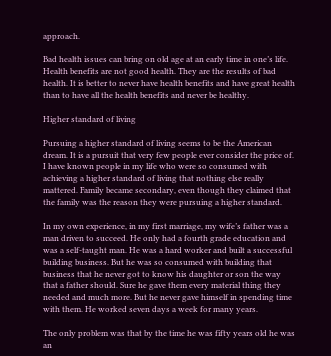approach.

Bad health issues can bring on old age at an early time in one’s life. Health benefits are not good health. They are the results of bad health. It is better to never have health benefits and have great health than to have all the health benefits and never be healthy.

Higher standard of living

Pursuing a higher standard of living seems to be the American dream. It is a pursuit that very few people ever consider the price of. I have known people in my life who were so consumed with achieving a higher standard of living that nothing else really mattered. Family became secondary, even though they claimed that the family was the reason they were pursuing a higher standard.

In my own experience, in my first marriage, my wife’s father was a man driven to succeed. He only had a fourth grade education and was a self-taught man. He was a hard worker and built a successful building business. But he was so consumed with building that business that he never got to know his daughter or son the way that a father should. Sure he gave them every material thing they needed and much more. But he never gave himself in spending time with them. He worked seven days a week for many years.

The only problem was that by the time he was fifty years old he was an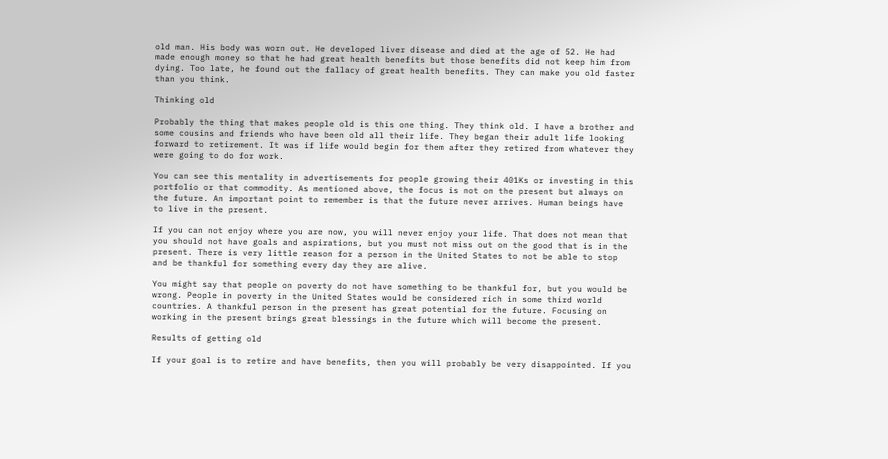old man. His body was worn out. He developed liver disease and died at the age of 52. He had made enough money so that he had great health benefits but those benefits did not keep him from dying. Too late, he found out the fallacy of great health benefits. They can make you old faster than you think.

Thinking old

Probably the thing that makes people old is this one thing. They think old. I have a brother and some cousins and friends who have been old all their life. They began their adult life looking forward to retirement. It was if life would begin for them after they retired from whatever they were going to do for work.

You can see this mentality in advertisements for people growing their 401Ks or investing in this portfolio or that commodity. As mentioned above, the focus is not on the present but always on the future. An important point to remember is that the future never arrives. Human beings have to live in the present.

If you can not enjoy where you are now, you will never enjoy your life. That does not mean that you should not have goals and aspirations, but you must not miss out on the good that is in the present. There is very little reason for a person in the United States to not be able to stop and be thankful for something every day they are alive.

You might say that people on poverty do not have something to be thankful for, but you would be wrong. People in poverty in the United States would be considered rich in some third world countries. A thankful person in the present has great potential for the future. Focusing on working in the present brings great blessings in the future which will become the present.

Results of getting old

If your goal is to retire and have benefits, then you will probably be very disappointed. If you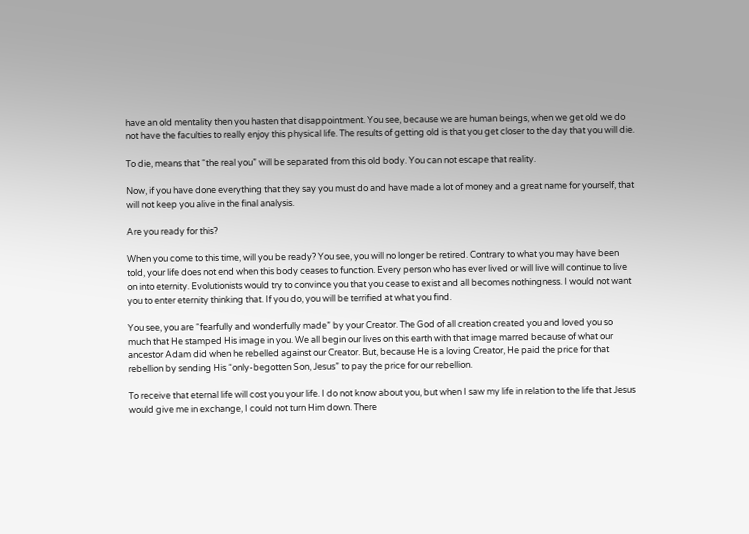have an old mentality then you hasten that disappointment. You see, because we are human beings, when we get old we do not have the faculties to really enjoy this physical life. The results of getting old is that you get closer to the day that you will die.

To die, means that “the real you” will be separated from this old body. You can not escape that reality.

Now, if you have done everything that they say you must do and have made a lot of money and a great name for yourself, that will not keep you alive in the final analysis.

Are you ready for this?

When you come to this time, will you be ready? You see, you will no longer be retired. Contrary to what you may have been told, your life does not end when this body ceases to function. Every person who has ever lived or will live will continue to live on into eternity. Evolutionists would try to convince you that you cease to exist and all becomes nothingness. I would not want you to enter eternity thinking that. If you do, you will be terrified at what you find.

You see, you are “fearfully and wonderfully made” by your Creator. The God of all creation created you and loved you so much that He stamped His image in you. We all begin our lives on this earth with that image marred because of what our ancestor Adam did when he rebelled against our Creator. But, because He is a loving Creator, He paid the price for that rebellion by sending His “only-begotten Son, Jesus” to pay the price for our rebellion.

To receive that eternal life will cost you your life. I do not know about you, but when I saw my life in relation to the life that Jesus would give me in exchange, I could not turn Him down. There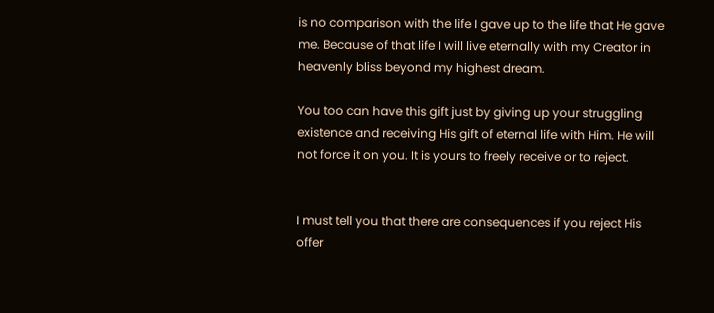is no comparison with the life I gave up to the life that He gave me. Because of that life I will live eternally with my Creator in heavenly bliss beyond my highest dream.

You too can have this gift just by giving up your struggling existence and receiving His gift of eternal life with Him. He will not force it on you. It is yours to freely receive or to reject.


I must tell you that there are consequences if you reject His offer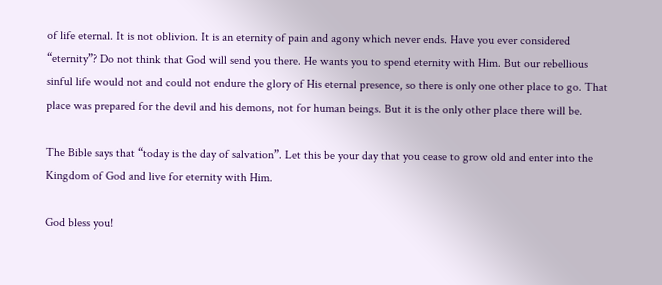of life eternal. It is not oblivion. It is an eternity of pain and agony which never ends. Have you ever considered “eternity”? Do not think that God will send you there. He wants you to spend eternity with Him. But our rebellious sinful life would not and could not endure the glory of His eternal presence, so there is only one other place to go. That place was prepared for the devil and his demons, not for human beings. But it is the only other place there will be.

The Bible says that “today is the day of salvation”. Let this be your day that you cease to grow old and enter into the Kingdom of God and live for eternity with Him.

God bless you!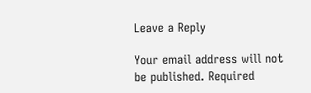Leave a Reply

Your email address will not be published. Required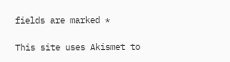fields are marked *

This site uses Akismet to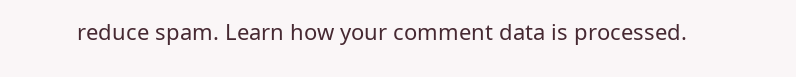reduce spam. Learn how your comment data is processed.